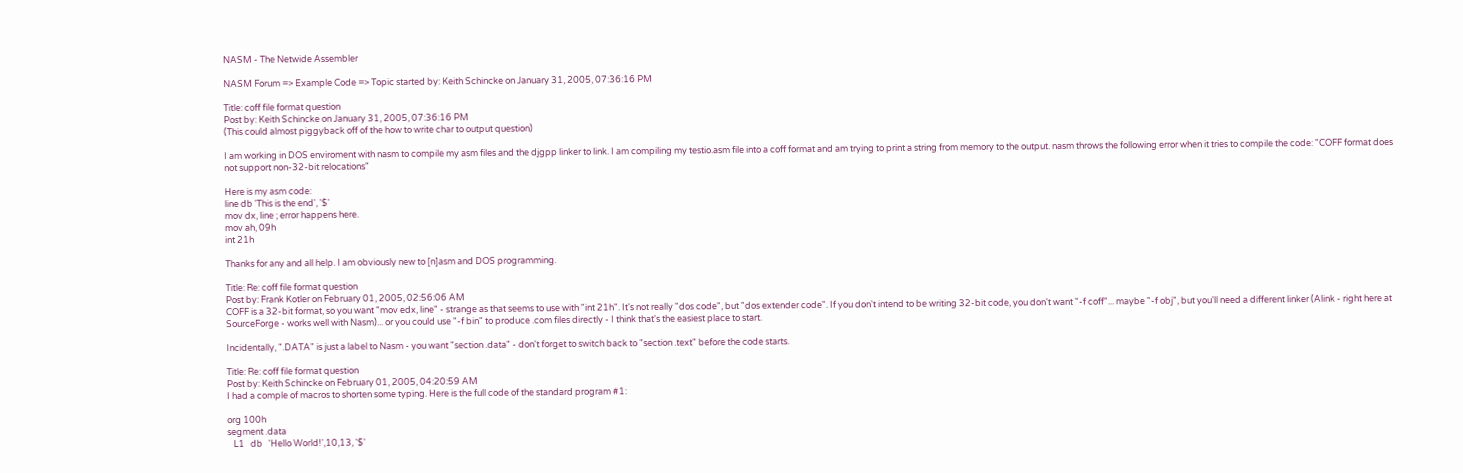NASM - The Netwide Assembler

NASM Forum => Example Code => Topic started by: Keith Schincke on January 31, 2005, 07:36:16 PM

Title: coff file format question
Post by: Keith Schincke on January 31, 2005, 07:36:16 PM
(This could almost piggyback off of the how to write char to output question)

I am working in DOS enviroment with nasm to compile my asm files and the djgpp linker to link. I am compiling my testio.asm file into a coff format and am trying to print a string from memory to the output. nasm throws the following error when it tries to compile the code: "COFF format does not support non-32-bit relocations"

Here is my asm code:
line db 'This is the end', '$'
mov dx, line ; error happens here.
mov ah, 09h
int 21h

Thanks for any and all help. I am obviously new to [n]asm and DOS programming.

Title: Re: coff file format question
Post by: Frank Kotler on February 01, 2005, 02:56:06 AM
COFF is a 32-bit format, so you want "mov edx, line" - strange as that seems to use with "int 21h". It's not really "dos code", but "dos extender code". If you don't intend to be writing 32-bit code, you don't want "-f coff"... maybe "-f obj", but you'll need a different linker (Alink - right here at SourceForge - works well with Nasm)... or you could use "-f bin" to produce .com files directly - I think that's the easiest place to start.

Incidentally, ".DATA" is just a label to Nasm - you want "section .data" - don't forget to switch back to "section .text" before the code starts.

Title: Re: coff file format question
Post by: Keith Schincke on February 01, 2005, 04:20:59 AM
I had a comple of macros to shorten some typing. Here is the full code of the standard program #1:

org 100h
segment .data
   L1   db   'Hello World!',10,13, '$'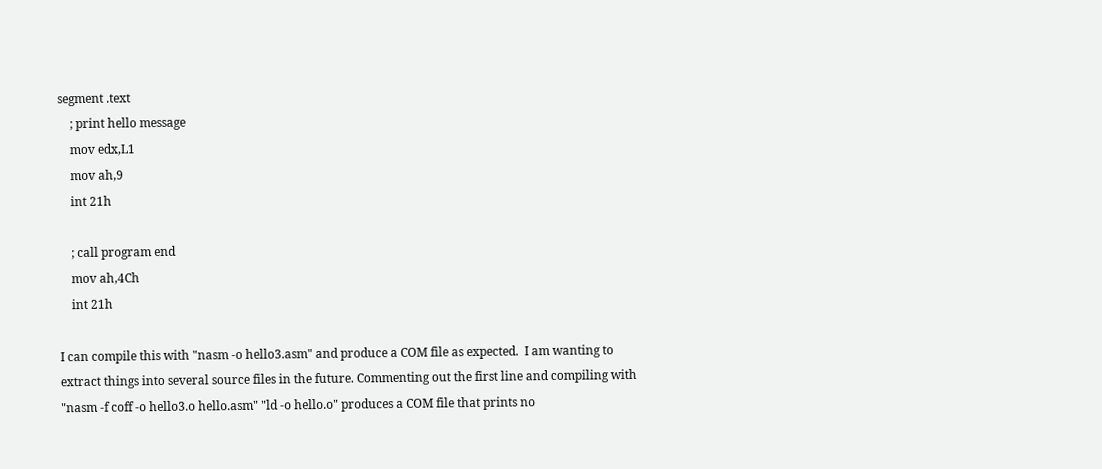segment .text
    ; print hello message
    mov edx,L1
    mov ah,9
    int 21h

    ; call program end
    mov ah,4Ch
    int 21h

I can compile this with "nasm -o hello3.asm" and produce a COM file as expected.  I am wanting to extract things into several source files in the future. Commenting out the first line and compiling with "nasm -f coff -o hello3.o hello.asm" "ld -o hello.o" produces a COM file that prints no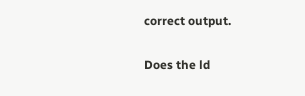correct output.

Does the ld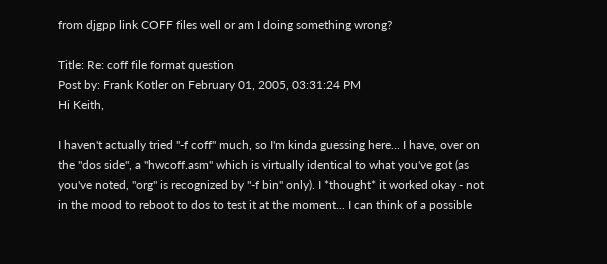from djgpp link COFF files well or am I doing something wrong?

Title: Re: coff file format question
Post by: Frank Kotler on February 01, 2005, 03:31:24 PM
Hi Keith,

I haven't actually tried "-f coff" much, so I'm kinda guessing here... I have, over on the "dos side", a "hwcoff.asm" which is virtually identical to what you've got (as you've noted, "org" is recognized by "-f bin" only). I *thought* it worked okay - not in the mood to reboot to dos to test it at the moment... I can think of a possible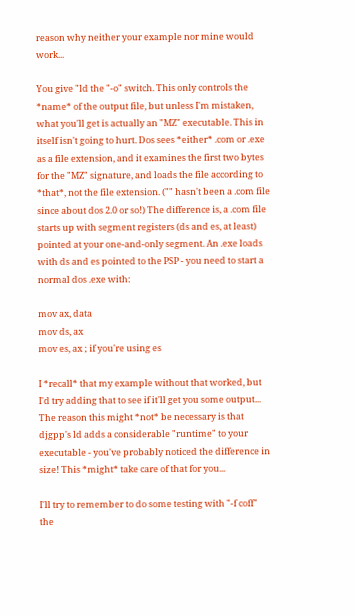reason why neither your example nor mine would work...

You give "ld the "-o" switch. This only controls the *name* of the output file, but unless I'm mistaken, what you'll get is actually an "MZ" executable. This in itself isn't going to hurt. Dos sees *either* .com or .exe as a file extension, and it examines the first two bytes for the "MZ" signature, and loads the file according to *that*, not the file extension. ("" hasn't been a .com file since about dos 2.0 or so!) The difference is, a .com file starts up with segment registers (ds and es, at least) pointed at your one-and-only segment. An .exe loads with ds and es pointed to the PSP - you need to start a normal dos .exe with:

mov ax, data
mov ds, ax
mov es, ax ; if you're using es

I *recall* that my example without that worked, but I'd try adding that to see if it'll get you some output... The reason this might *not* be necessary is that djgpp's ld adds a considerable "runtime" to your executable - you've probably noticed the difference in size! This *might* take care of that for you...

I'll try to remember to do some testing with "-f coff" the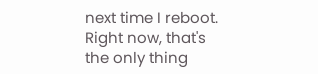next time I reboot. Right now, that's the only thing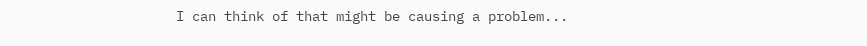I can think of that might be causing a problem...